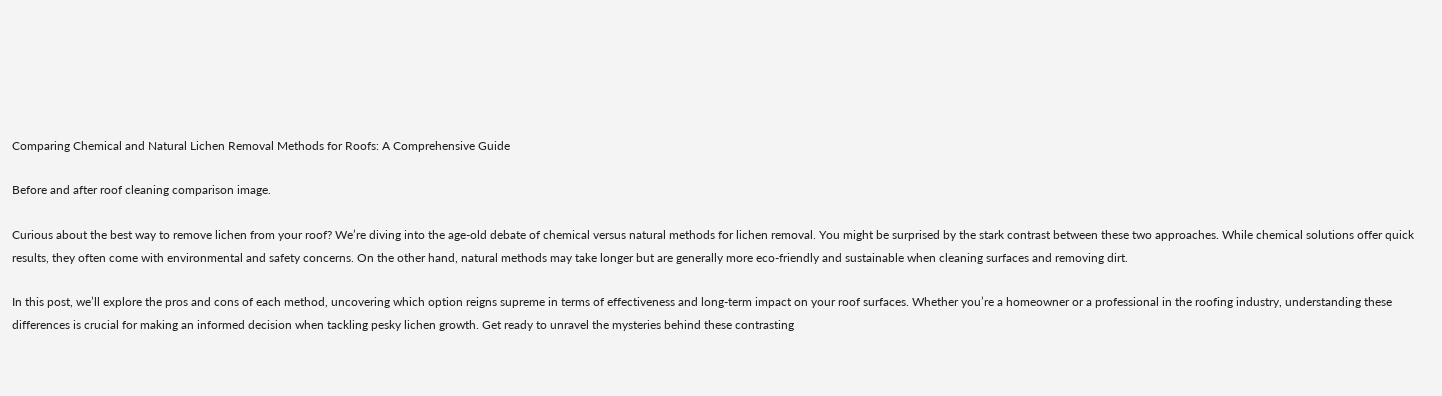Comparing Chemical and Natural Lichen Removal Methods for Roofs: A Comprehensive Guide

Before and after roof cleaning comparison image.

Curious about the best way to remove lichen from your roof? We’re diving into the age-old debate of chemical versus natural methods for lichen removal. You might be surprised by the stark contrast between these two approaches. While chemical solutions offer quick results, they often come with environmental and safety concerns. On the other hand, natural methods may take longer but are generally more eco-friendly and sustainable when cleaning surfaces and removing dirt.

In this post, we’ll explore the pros and cons of each method, uncovering which option reigns supreme in terms of effectiveness and long-term impact on your roof surfaces. Whether you’re a homeowner or a professional in the roofing industry, understanding these differences is crucial for making an informed decision when tackling pesky lichen growth. Get ready to unravel the mysteries behind these contrasting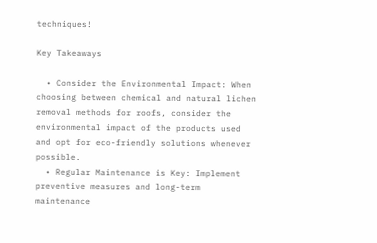techniques!

Key Takeaways

  • Consider the Environmental Impact: When choosing between chemical and natural lichen removal methods for roofs, consider the environmental impact of the products used and opt for eco-friendly solutions whenever possible.
  • Regular Maintenance is Key: Implement preventive measures and long-term maintenance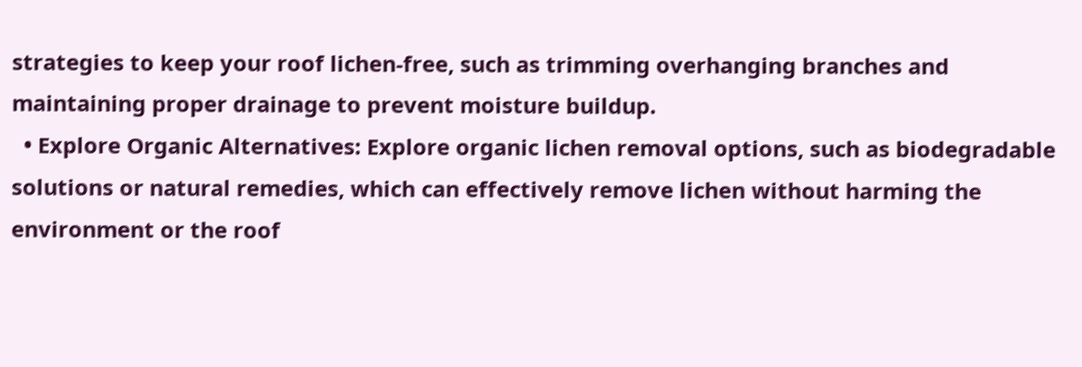strategies to keep your roof lichen-free, such as trimming overhanging branches and maintaining proper drainage to prevent moisture buildup.
  • Explore Organic Alternatives: Explore organic lichen removal options, such as biodegradable solutions or natural remedies, which can effectively remove lichen without harming the environment or the roof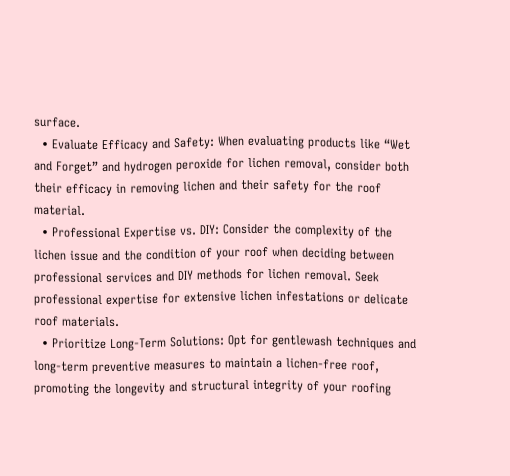surface.
  • Evaluate Efficacy and Safety: When evaluating products like “Wet and Forget” and hydrogen peroxide for lichen removal, consider both their efficacy in removing lichen and their safety for the roof material.
  • Professional Expertise vs. DIY: Consider the complexity of the lichen issue and the condition of your roof when deciding between professional services and DIY methods for lichen removal. Seek professional expertise for extensive lichen infestations or delicate roof materials.
  • Prioritize Long-Term Solutions: Opt for gentlewash techniques and long-term preventive measures to maintain a lichen-free roof, promoting the longevity and structural integrity of your roofing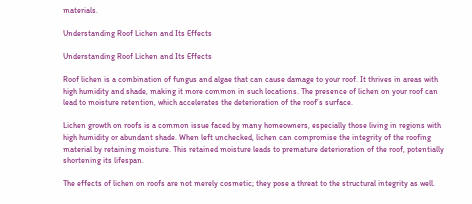materials.

Understanding Roof Lichen and Its Effects

Understanding Roof Lichen and Its Effects

Roof lichen is a combination of fungus and algae that can cause damage to your roof. It thrives in areas with high humidity and shade, making it more common in such locations. The presence of lichen on your roof can lead to moisture retention, which accelerates the deterioration of the roof’s surface.

Lichen growth on roofs is a common issue faced by many homeowners, especially those living in regions with high humidity or abundant shade. When left unchecked, lichen can compromise the integrity of the roofing material by retaining moisture. This retained moisture leads to premature deterioration of the roof, potentially shortening its lifespan.

The effects of lichen on roofs are not merely cosmetic; they pose a threat to the structural integrity as well.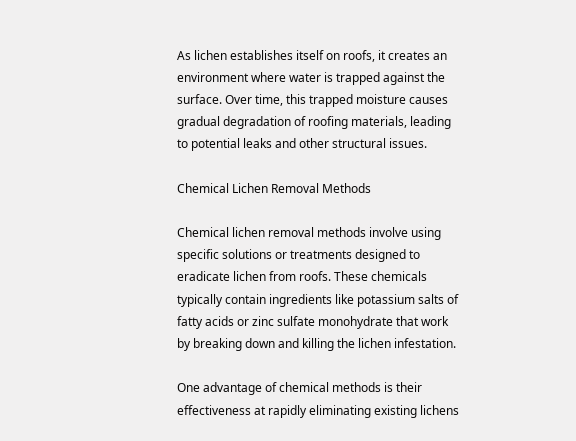As lichen establishes itself on roofs, it creates an environment where water is trapped against the surface. Over time, this trapped moisture causes gradual degradation of roofing materials, leading to potential leaks and other structural issues.

Chemical Lichen Removal Methods

Chemical lichen removal methods involve using specific solutions or treatments designed to eradicate lichen from roofs. These chemicals typically contain ingredients like potassium salts of fatty acids or zinc sulfate monohydrate that work by breaking down and killing the lichen infestation.

One advantage of chemical methods is their effectiveness at rapidly eliminating existing lichens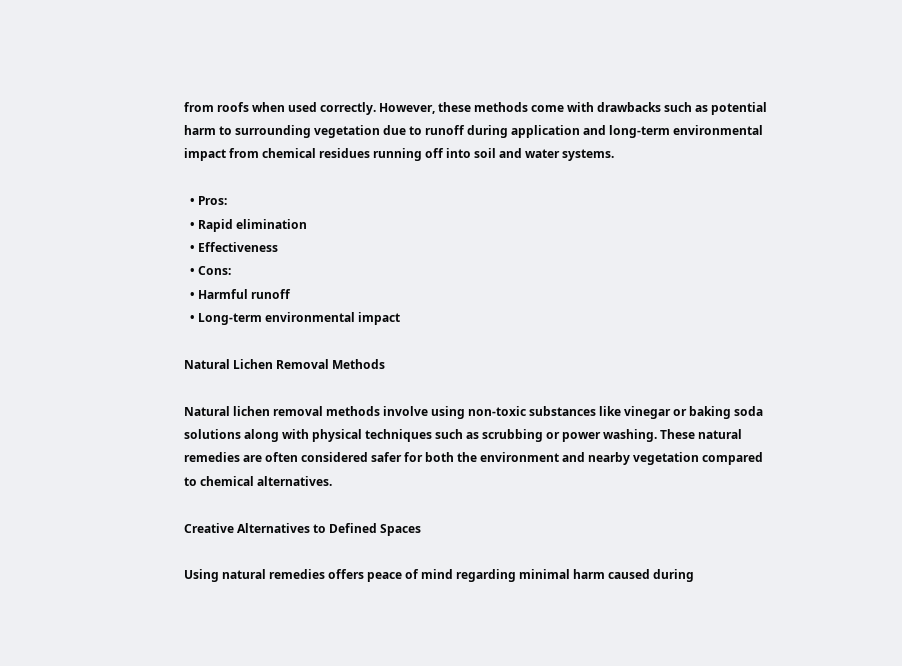from roofs when used correctly. However, these methods come with drawbacks such as potential harm to surrounding vegetation due to runoff during application and long-term environmental impact from chemical residues running off into soil and water systems.

  • Pros:
  • Rapid elimination
  • Effectiveness
  • Cons:
  • Harmful runoff
  • Long-term environmental impact

Natural Lichen Removal Methods

Natural lichen removal methods involve using non-toxic substances like vinegar or baking soda solutions along with physical techniques such as scrubbing or power washing. These natural remedies are often considered safer for both the environment and nearby vegetation compared to chemical alternatives.

Creative Alternatives to Defined Spaces

Using natural remedies offers peace of mind regarding minimal harm caused during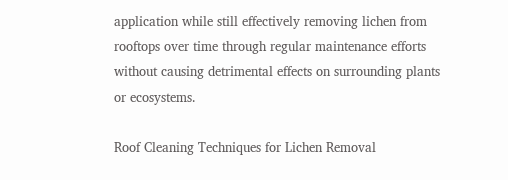application while still effectively removing lichen from rooftops over time through regular maintenance efforts without causing detrimental effects on surrounding plants or ecosystems.

Roof Cleaning Techniques for Lichen Removal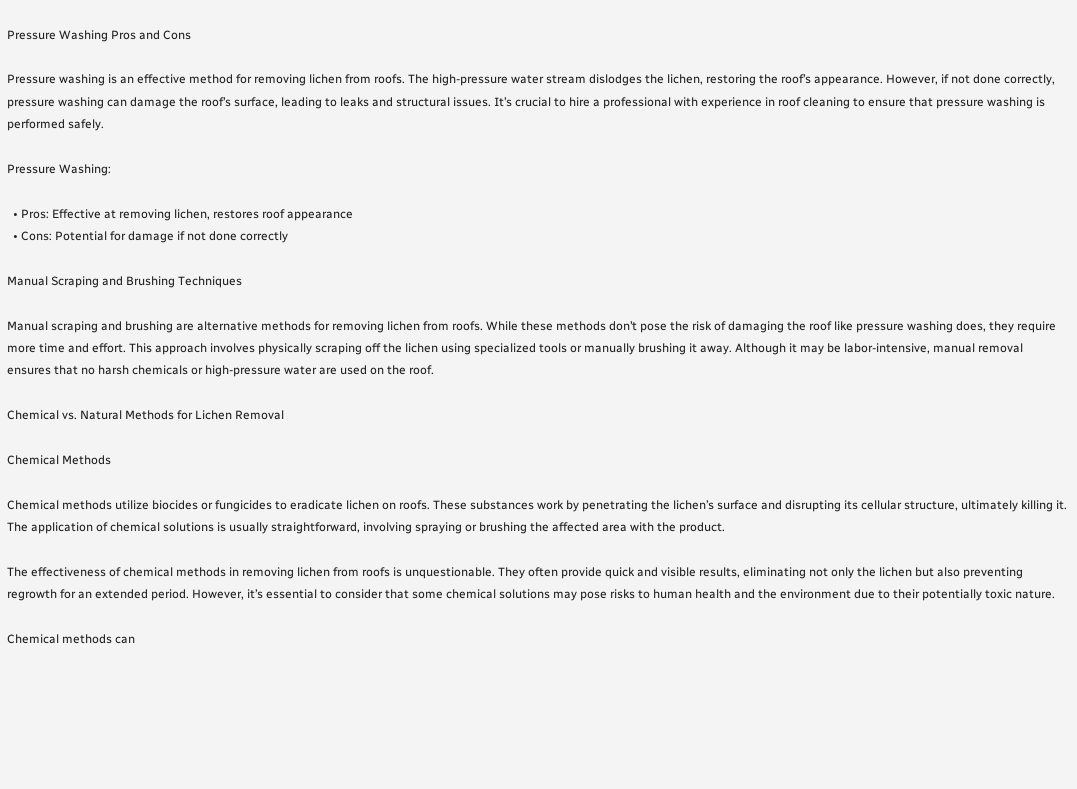Pressure Washing Pros and Cons

Pressure washing is an effective method for removing lichen from roofs. The high-pressure water stream dislodges the lichen, restoring the roof’s appearance. However, if not done correctly, pressure washing can damage the roof’s surface, leading to leaks and structural issues. It’s crucial to hire a professional with experience in roof cleaning to ensure that pressure washing is performed safely.

Pressure Washing:

  • Pros: Effective at removing lichen, restores roof appearance
  • Cons: Potential for damage if not done correctly

Manual Scraping and Brushing Techniques

Manual scraping and brushing are alternative methods for removing lichen from roofs. While these methods don’t pose the risk of damaging the roof like pressure washing does, they require more time and effort. This approach involves physically scraping off the lichen using specialized tools or manually brushing it away. Although it may be labor-intensive, manual removal ensures that no harsh chemicals or high-pressure water are used on the roof.

Chemical vs. Natural Methods for Lichen Removal

Chemical Methods

Chemical methods utilize biocides or fungicides to eradicate lichen on roofs. These substances work by penetrating the lichen’s surface and disrupting its cellular structure, ultimately killing it. The application of chemical solutions is usually straightforward, involving spraying or brushing the affected area with the product.

The effectiveness of chemical methods in removing lichen from roofs is unquestionable. They often provide quick and visible results, eliminating not only the lichen but also preventing regrowth for an extended period. However, it’s essential to consider that some chemical solutions may pose risks to human health and the environment due to their potentially toxic nature.

Chemical methods can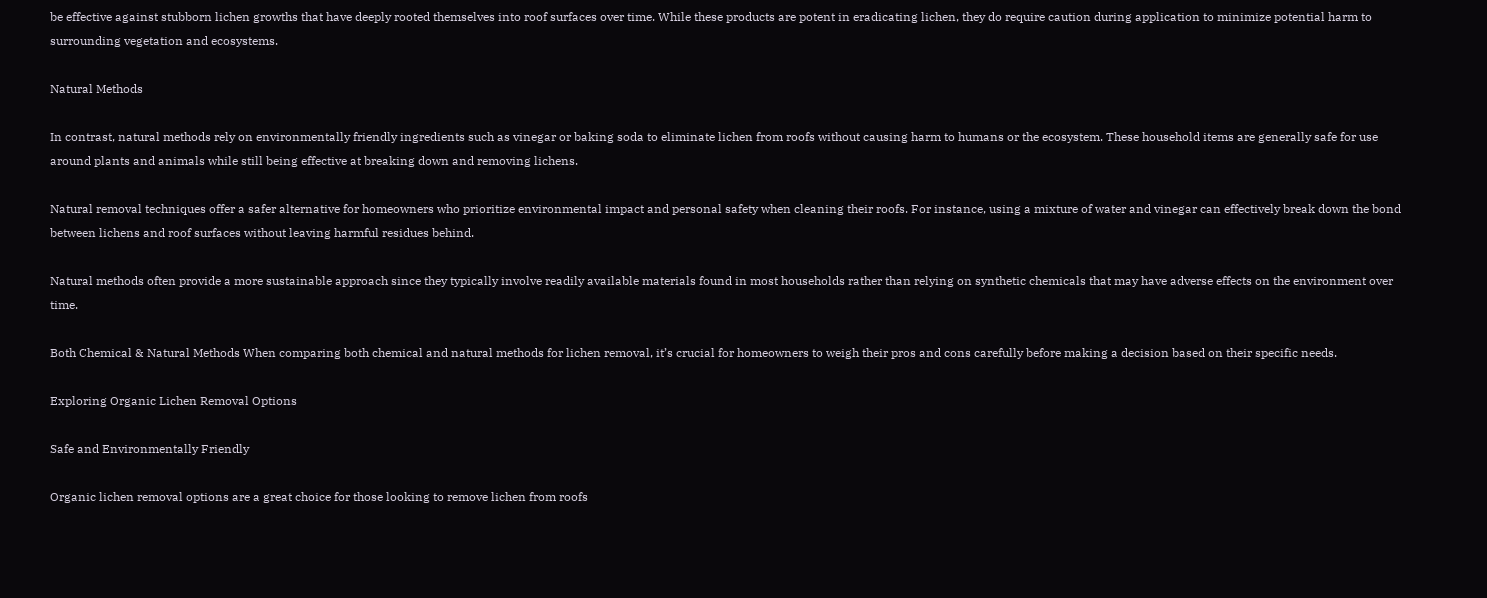be effective against stubborn lichen growths that have deeply rooted themselves into roof surfaces over time. While these products are potent in eradicating lichen, they do require caution during application to minimize potential harm to surrounding vegetation and ecosystems.

Natural Methods

In contrast, natural methods rely on environmentally friendly ingredients such as vinegar or baking soda to eliminate lichen from roofs without causing harm to humans or the ecosystem. These household items are generally safe for use around plants and animals while still being effective at breaking down and removing lichens.

Natural removal techniques offer a safer alternative for homeowners who prioritize environmental impact and personal safety when cleaning their roofs. For instance, using a mixture of water and vinegar can effectively break down the bond between lichens and roof surfaces without leaving harmful residues behind.

Natural methods often provide a more sustainable approach since they typically involve readily available materials found in most households rather than relying on synthetic chemicals that may have adverse effects on the environment over time.

Both Chemical & Natural Methods When comparing both chemical and natural methods for lichen removal, it’s crucial for homeowners to weigh their pros and cons carefully before making a decision based on their specific needs.

Exploring Organic Lichen Removal Options

Safe and Environmentally Friendly

Organic lichen removal options are a great choice for those looking to remove lichen from roofs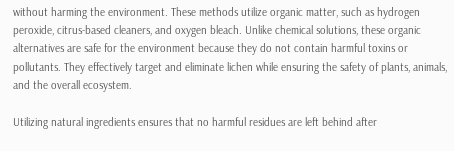without harming the environment. These methods utilize organic matter, such as hydrogen peroxide, citrus-based cleaners, and oxygen bleach. Unlike chemical solutions, these organic alternatives are safe for the environment because they do not contain harmful toxins or pollutants. They effectively target and eliminate lichen while ensuring the safety of plants, animals, and the overall ecosystem.

Utilizing natural ingredients ensures that no harmful residues are left behind after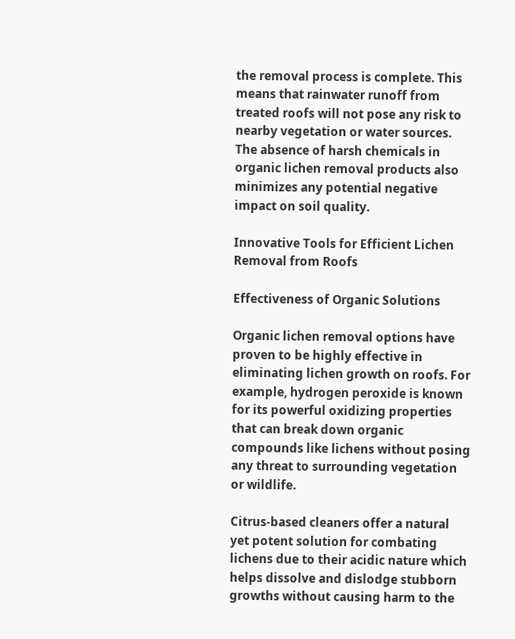the removal process is complete. This means that rainwater runoff from treated roofs will not pose any risk to nearby vegetation or water sources. The absence of harsh chemicals in organic lichen removal products also minimizes any potential negative impact on soil quality.

Innovative Tools for Efficient Lichen Removal from Roofs

Effectiveness of Organic Solutions

Organic lichen removal options have proven to be highly effective in eliminating lichen growth on roofs. For example, hydrogen peroxide is known for its powerful oxidizing properties that can break down organic compounds like lichens without posing any threat to surrounding vegetation or wildlife.

Citrus-based cleaners offer a natural yet potent solution for combating lichens due to their acidic nature which helps dissolve and dislodge stubborn growths without causing harm to the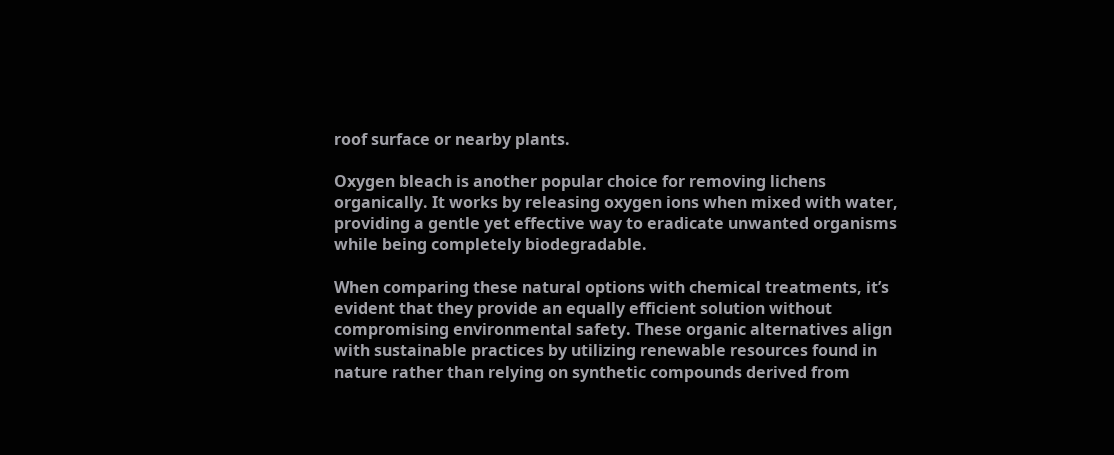roof surface or nearby plants.

Oxygen bleach is another popular choice for removing lichens organically. It works by releasing oxygen ions when mixed with water, providing a gentle yet effective way to eradicate unwanted organisms while being completely biodegradable.

When comparing these natural options with chemical treatments, it’s evident that they provide an equally efficient solution without compromising environmental safety. These organic alternatives align with sustainable practices by utilizing renewable resources found in nature rather than relying on synthetic compounds derived from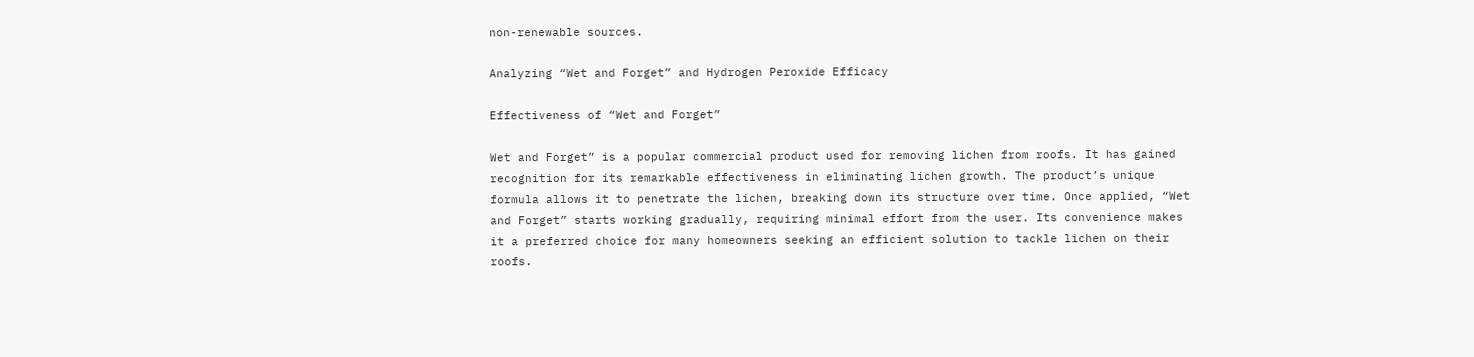non-renewable sources.

Analyzing “Wet and Forget” and Hydrogen Peroxide Efficacy

Effectiveness of “Wet and Forget”

Wet and Forget” is a popular commercial product used for removing lichen from roofs. It has gained recognition for its remarkable effectiveness in eliminating lichen growth. The product’s unique formula allows it to penetrate the lichen, breaking down its structure over time. Once applied, “Wet and Forget” starts working gradually, requiring minimal effort from the user. Its convenience makes it a preferred choice for many homeowners seeking an efficient solution to tackle lichen on their roofs.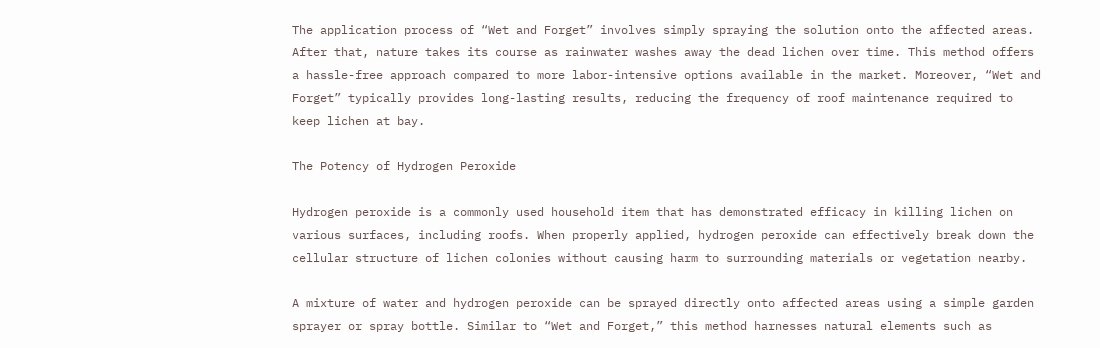The application process of “Wet and Forget” involves simply spraying the solution onto the affected areas. After that, nature takes its course as rainwater washes away the dead lichen over time. This method offers a hassle-free approach compared to more labor-intensive options available in the market. Moreover, “Wet and Forget” typically provides long-lasting results, reducing the frequency of roof maintenance required to keep lichen at bay.

The Potency of Hydrogen Peroxide

Hydrogen peroxide is a commonly used household item that has demonstrated efficacy in killing lichen on various surfaces, including roofs. When properly applied, hydrogen peroxide can effectively break down the cellular structure of lichen colonies without causing harm to surrounding materials or vegetation nearby.

A mixture of water and hydrogen peroxide can be sprayed directly onto affected areas using a simple garden sprayer or spray bottle. Similar to “Wet and Forget,” this method harnesses natural elements such as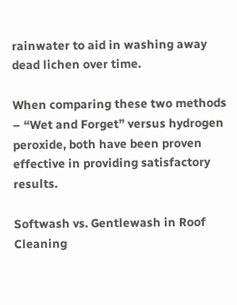rainwater to aid in washing away dead lichen over time.

When comparing these two methods – “Wet and Forget” versus hydrogen peroxide, both have been proven effective in providing satisfactory results.

Softwash vs. Gentlewash in Roof Cleaning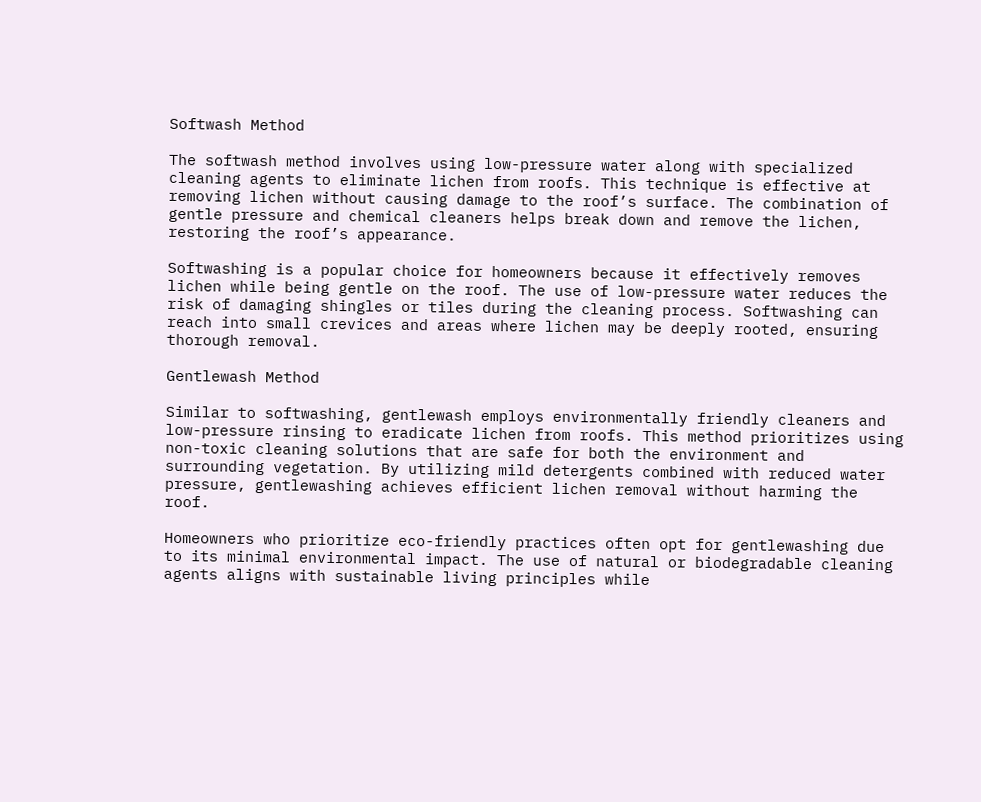Softwash Method

The softwash method involves using low-pressure water along with specialized cleaning agents to eliminate lichen from roofs. This technique is effective at removing lichen without causing damage to the roof’s surface. The combination of gentle pressure and chemical cleaners helps break down and remove the lichen, restoring the roof’s appearance.

Softwashing is a popular choice for homeowners because it effectively removes lichen while being gentle on the roof. The use of low-pressure water reduces the risk of damaging shingles or tiles during the cleaning process. Softwashing can reach into small crevices and areas where lichen may be deeply rooted, ensuring thorough removal.

Gentlewash Method

Similar to softwashing, gentlewash employs environmentally friendly cleaners and low-pressure rinsing to eradicate lichen from roofs. This method prioritizes using non-toxic cleaning solutions that are safe for both the environment and surrounding vegetation. By utilizing mild detergents combined with reduced water pressure, gentlewashing achieves efficient lichen removal without harming the roof.

Homeowners who prioritize eco-friendly practices often opt for gentlewashing due to its minimal environmental impact. The use of natural or biodegradable cleaning agents aligns with sustainable living principles while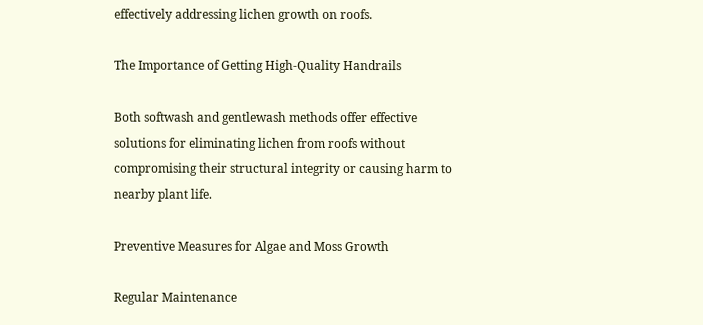effectively addressing lichen growth on roofs.

The Importance of Getting High-Quality Handrails

Both softwash and gentlewash methods offer effective solutions for eliminating lichen from roofs without compromising their structural integrity or causing harm to nearby plant life.

Preventive Measures for Algae and Moss Growth

Regular Maintenance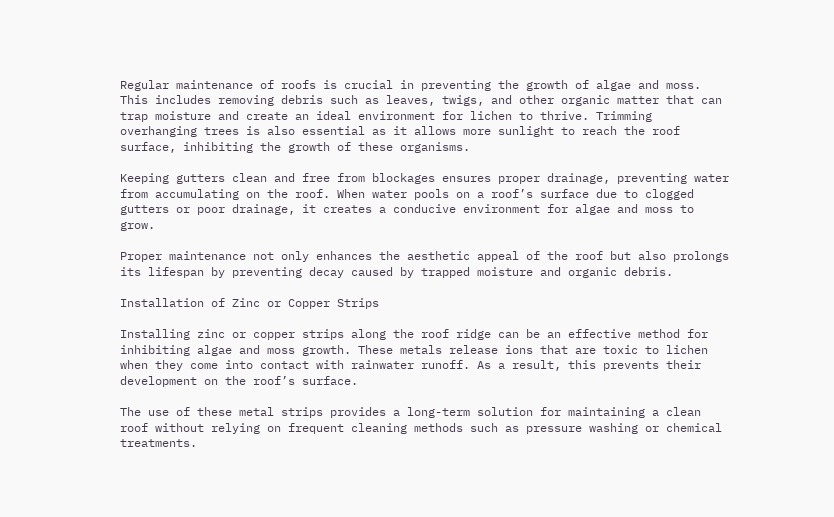Regular maintenance of roofs is crucial in preventing the growth of algae and moss. This includes removing debris such as leaves, twigs, and other organic matter that can trap moisture and create an ideal environment for lichen to thrive. Trimming overhanging trees is also essential as it allows more sunlight to reach the roof surface, inhibiting the growth of these organisms.

Keeping gutters clean and free from blockages ensures proper drainage, preventing water from accumulating on the roof. When water pools on a roof’s surface due to clogged gutters or poor drainage, it creates a conducive environment for algae and moss to grow.

Proper maintenance not only enhances the aesthetic appeal of the roof but also prolongs its lifespan by preventing decay caused by trapped moisture and organic debris.

Installation of Zinc or Copper Strips

Installing zinc or copper strips along the roof ridge can be an effective method for inhibiting algae and moss growth. These metals release ions that are toxic to lichen when they come into contact with rainwater runoff. As a result, this prevents their development on the roof’s surface.

The use of these metal strips provides a long-term solution for maintaining a clean roof without relying on frequent cleaning methods such as pressure washing or chemical treatments.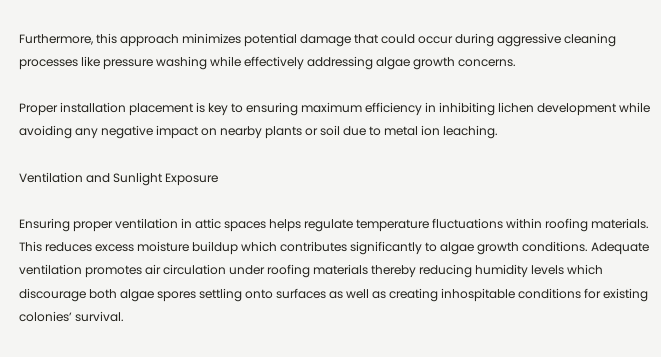Furthermore, this approach minimizes potential damage that could occur during aggressive cleaning processes like pressure washing while effectively addressing algae growth concerns.

Proper installation placement is key to ensuring maximum efficiency in inhibiting lichen development while avoiding any negative impact on nearby plants or soil due to metal ion leaching.

Ventilation and Sunlight Exposure

Ensuring proper ventilation in attic spaces helps regulate temperature fluctuations within roofing materials. This reduces excess moisture buildup which contributes significantly to algae growth conditions. Adequate ventilation promotes air circulation under roofing materials thereby reducing humidity levels which discourage both algae spores settling onto surfaces as well as creating inhospitable conditions for existing colonies’ survival.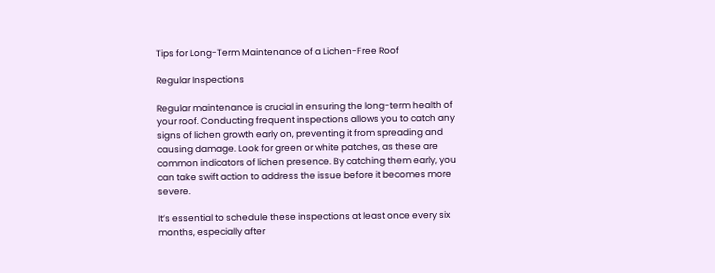Tips for Long-Term Maintenance of a Lichen-Free Roof

Regular Inspections

Regular maintenance is crucial in ensuring the long-term health of your roof. Conducting frequent inspections allows you to catch any signs of lichen growth early on, preventing it from spreading and causing damage. Look for green or white patches, as these are common indicators of lichen presence. By catching them early, you can take swift action to address the issue before it becomes more severe.

It’s essential to schedule these inspections at least once every six months, especially after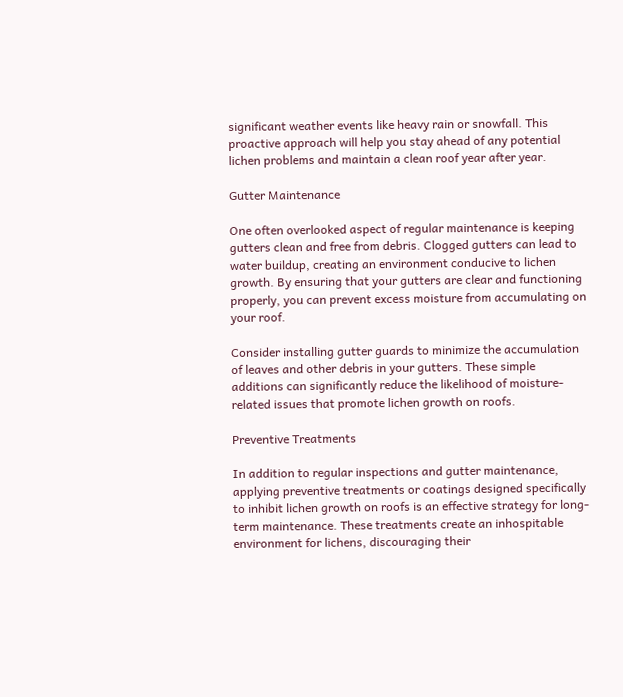significant weather events like heavy rain or snowfall. This proactive approach will help you stay ahead of any potential lichen problems and maintain a clean roof year after year.

Gutter Maintenance

One often overlooked aspect of regular maintenance is keeping gutters clean and free from debris. Clogged gutters can lead to water buildup, creating an environment conducive to lichen growth. By ensuring that your gutters are clear and functioning properly, you can prevent excess moisture from accumulating on your roof.

Consider installing gutter guards to minimize the accumulation of leaves and other debris in your gutters. These simple additions can significantly reduce the likelihood of moisture-related issues that promote lichen growth on roofs.

Preventive Treatments

In addition to regular inspections and gutter maintenance, applying preventive treatments or coatings designed specifically to inhibit lichen growth on roofs is an effective strategy for long-term maintenance. These treatments create an inhospitable environment for lichens, discouraging their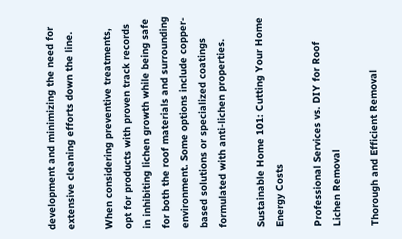development and minimizing the need for extensive cleaning efforts down the line.

When considering preventive treatments, opt for products with proven track records in inhibiting lichen growth while being safe for both the roof materials and surrounding environment. Some options include copper-based solutions or specialized coatings formulated with anti-lichen properties.

Sustainable Home 101: Cutting Your Home Energy Costs

Professional Services vs. DIY for Roof Lichen Removal

Thorough and Efficient Removal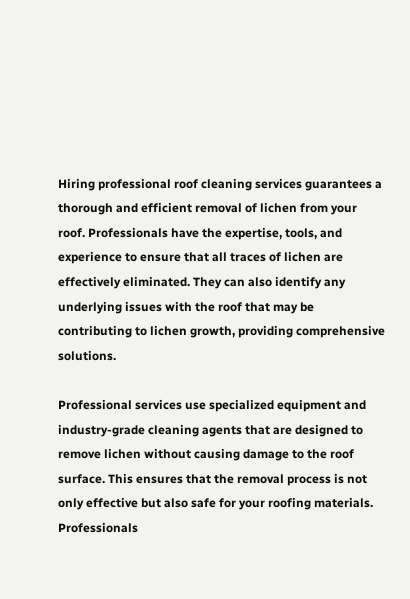Hiring professional roof cleaning services guarantees a thorough and efficient removal of lichen from your roof. Professionals have the expertise, tools, and experience to ensure that all traces of lichen are effectively eliminated. They can also identify any underlying issues with the roof that may be contributing to lichen growth, providing comprehensive solutions.

Professional services use specialized equipment and industry-grade cleaning agents that are designed to remove lichen without causing damage to the roof surface. This ensures that the removal process is not only effective but also safe for your roofing materials. Professionals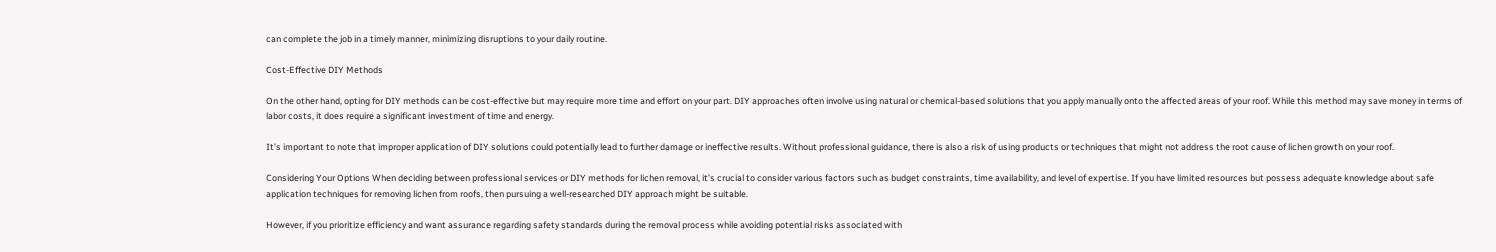can complete the job in a timely manner, minimizing disruptions to your daily routine.

Cost-Effective DIY Methods

On the other hand, opting for DIY methods can be cost-effective but may require more time and effort on your part. DIY approaches often involve using natural or chemical-based solutions that you apply manually onto the affected areas of your roof. While this method may save money in terms of labor costs, it does require a significant investment of time and energy.

It’s important to note that improper application of DIY solutions could potentially lead to further damage or ineffective results. Without professional guidance, there is also a risk of using products or techniques that might not address the root cause of lichen growth on your roof.

Considering Your Options When deciding between professional services or DIY methods for lichen removal, it’s crucial to consider various factors such as budget constraints, time availability, and level of expertise. If you have limited resources but possess adequate knowledge about safe application techniques for removing lichen from roofs, then pursuing a well-researched DIY approach might be suitable.

However, if you prioritize efficiency and want assurance regarding safety standards during the removal process while avoiding potential risks associated with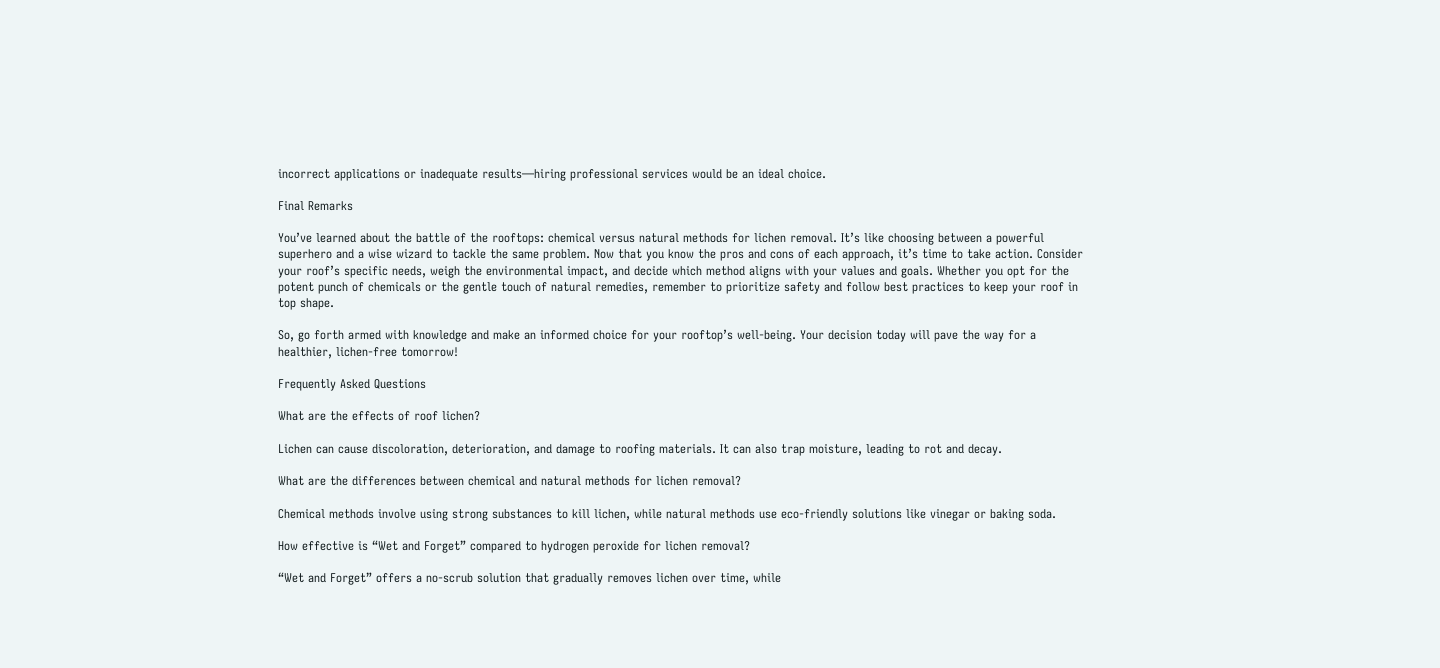incorrect applications or inadequate results—hiring professional services would be an ideal choice.

Final Remarks

You’ve learned about the battle of the rooftops: chemical versus natural methods for lichen removal. It’s like choosing between a powerful superhero and a wise wizard to tackle the same problem. Now that you know the pros and cons of each approach, it’s time to take action. Consider your roof’s specific needs, weigh the environmental impact, and decide which method aligns with your values and goals. Whether you opt for the potent punch of chemicals or the gentle touch of natural remedies, remember to prioritize safety and follow best practices to keep your roof in top shape.

So, go forth armed with knowledge and make an informed choice for your rooftop’s well-being. Your decision today will pave the way for a healthier, lichen-free tomorrow!

Frequently Asked Questions

What are the effects of roof lichen?

Lichen can cause discoloration, deterioration, and damage to roofing materials. It can also trap moisture, leading to rot and decay.

What are the differences between chemical and natural methods for lichen removal?

Chemical methods involve using strong substances to kill lichen, while natural methods use eco-friendly solutions like vinegar or baking soda.

How effective is “Wet and Forget” compared to hydrogen peroxide for lichen removal?

“Wet and Forget” offers a no-scrub solution that gradually removes lichen over time, while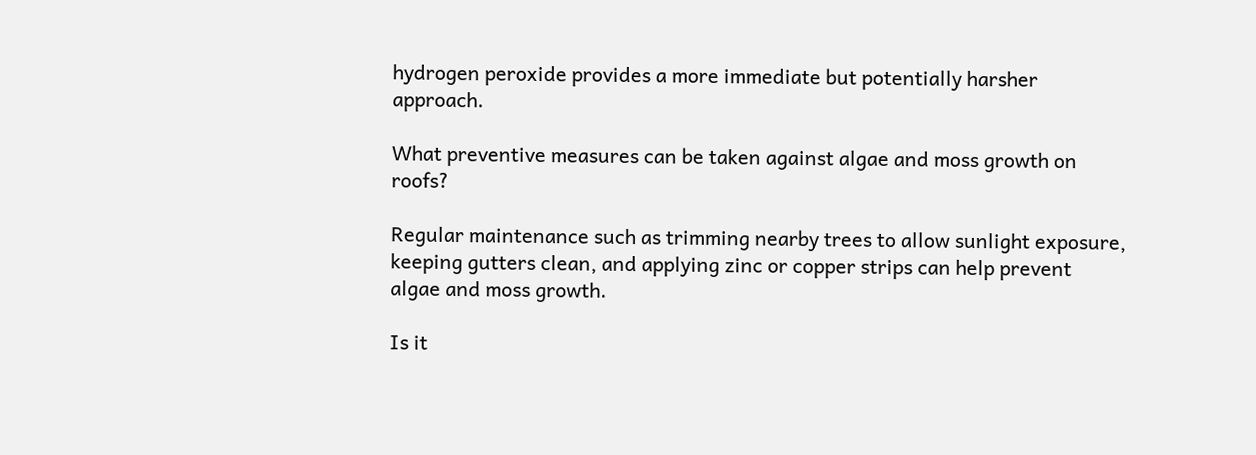hydrogen peroxide provides a more immediate but potentially harsher approach.

What preventive measures can be taken against algae and moss growth on roofs?

Regular maintenance such as trimming nearby trees to allow sunlight exposure, keeping gutters clean, and applying zinc or copper strips can help prevent algae and moss growth.

Is it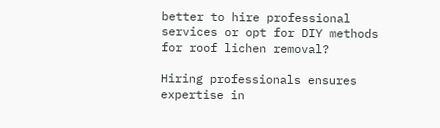better to hire professional services or opt for DIY methods for roof lichen removal?

Hiring professionals ensures expertise in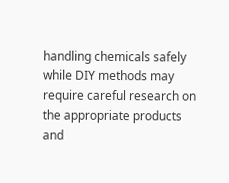handling chemicals safely while DIY methods may require careful research on the appropriate products and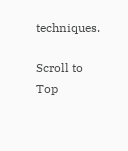techniques.

Scroll to Top